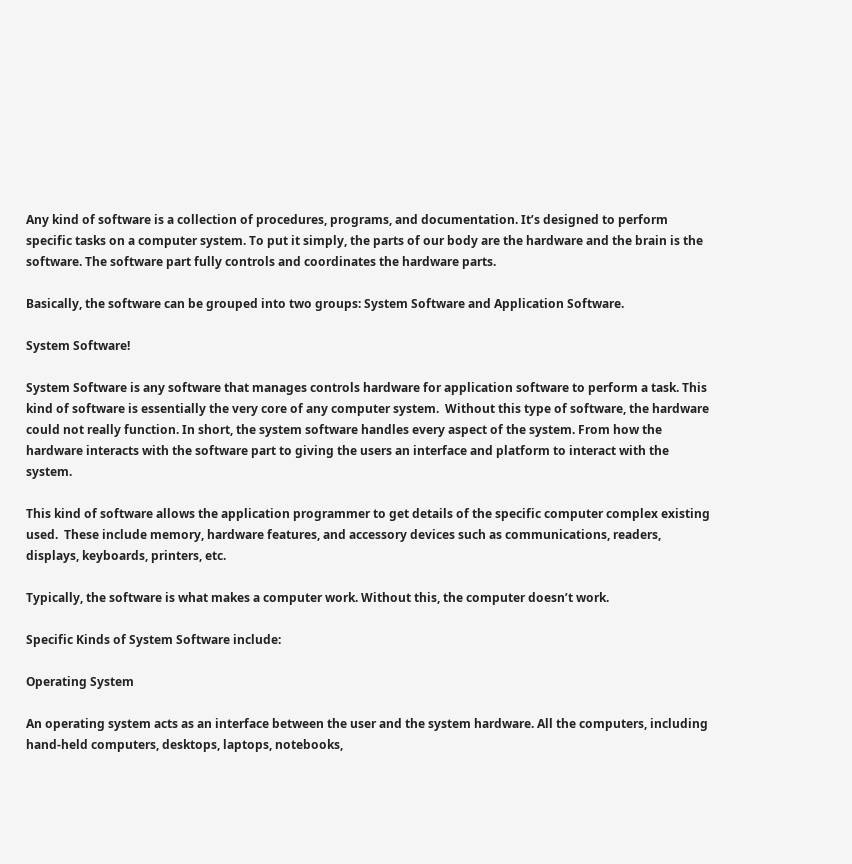Any kind of software is a collection of procedures, programs, and documentation. It’s designed to perform specific tasks on a computer system. To put it simply, the parts of our body are the hardware and the brain is the software. The software part fully controls and coordinates the hardware parts.

Basically, the software can be grouped into two groups: System Software and Application Software.

System Software!

System Software is any software that manages controls hardware for application software to perform a task. This kind of software is essentially the very core of any computer system.  Without this type of software, the hardware could not really function. In short, the system software handles every aspect of the system. From how the hardware interacts with the software part to giving the users an interface and platform to interact with the system.

This kind of software allows the application programmer to get details of the specific computer complex existing used.  These include memory, hardware features, and accessory devices such as communications, readers, displays, keyboards, printers, etc.

Typically, the software is what makes a computer work. Without this, the computer doesn’t work.

Specific Kinds of System Software include:

Operating System

An operating system acts as an interface between the user and the system hardware. All the computers, including hand-held computers, desktops, laptops, notebooks,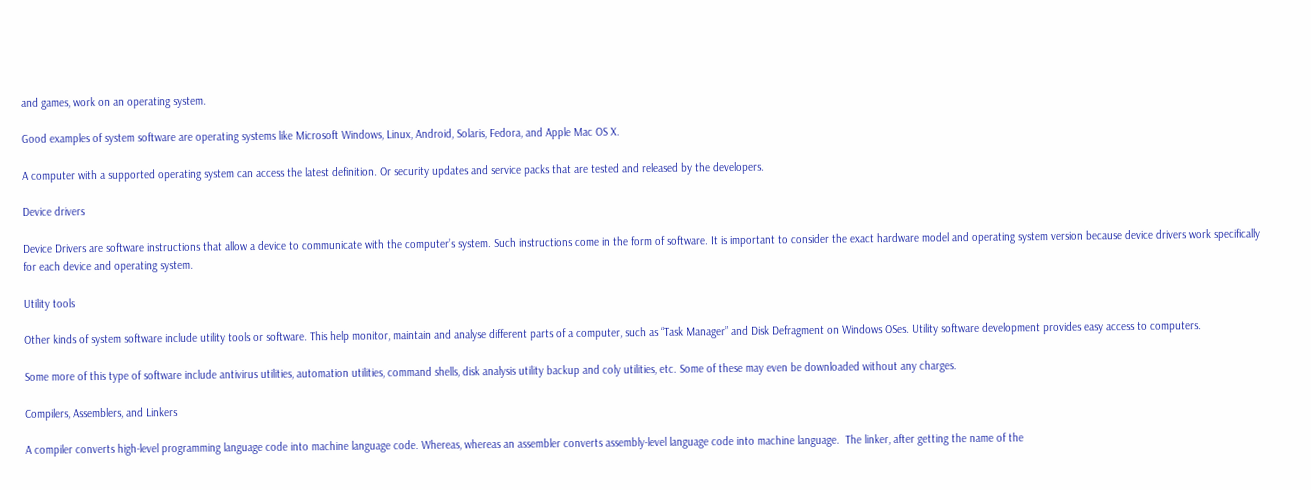and games, work on an operating system.

Good examples of system software are operating systems like Microsoft Windows, Linux, Android, Solaris, Fedora, and Apple Mac OS X.

A computer with a supported operating system can access the latest definition. Or security updates and service packs that are tested and released by the developers.

Device drivers

Device Drivers are software instructions that allow a device to communicate with the computer’s system. Such instructions come in the form of software. It is important to consider the exact hardware model and operating system version because device drivers work specifically for each device and operating system.

Utility tools

Other kinds of system software include utility tools or software. This help monitor, maintain and analyse different parts of a computer, such as “Task Manager” and Disk Defragment on Windows OSes. Utility software development provides easy access to computers.

Some more of this type of software include antivirus utilities, automation utilities, command shells, disk analysis utility backup and coly utilities, etc. Some of these may even be downloaded without any charges.

Compilers, Assemblers, and Linkers

A compiler converts high-level programming language code into machine language code. Whereas, whereas an assembler converts assembly-level language code into machine language.  The linker, after getting the name of the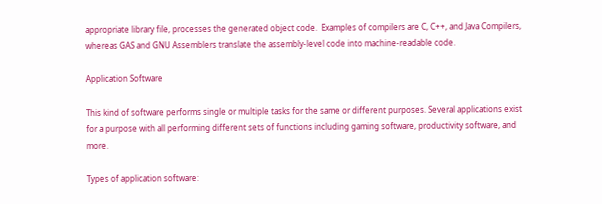appropriate library file, processes the generated object code.  Examples of compilers are C, C++, and Java Compilers, whereas GAS and GNU Assemblers translate the assembly-level code into machine-readable code.

Application Software

This kind of software performs single or multiple tasks for the same or different purposes. Several applications exist for a purpose with all performing different sets of functions including gaming software, productivity software, and more.

Types of application software: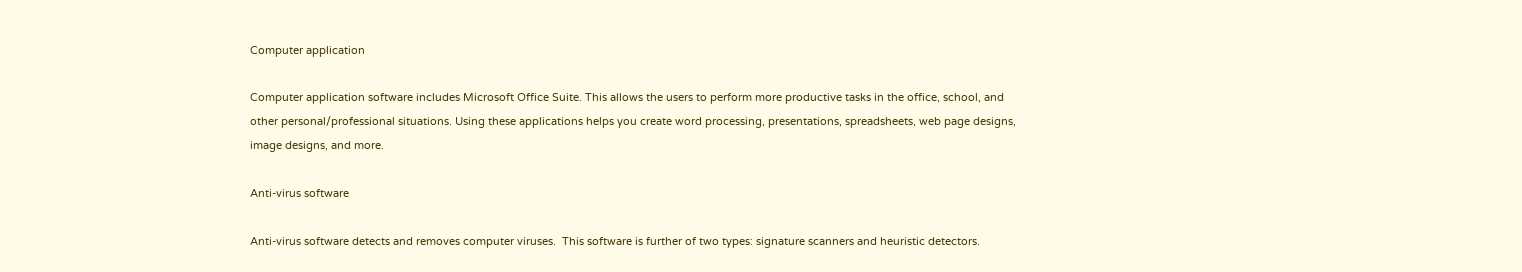Computer application

Computer application software includes Microsoft Office Suite. This allows the users to perform more productive tasks in the office, school, and other personal/professional situations. Using these applications helps you create word processing, presentations, spreadsheets, web page designs, image designs, and more.

Anti-virus software

Anti-virus software detects and removes computer viruses.  This software is further of two types: signature scanners and heuristic detectors.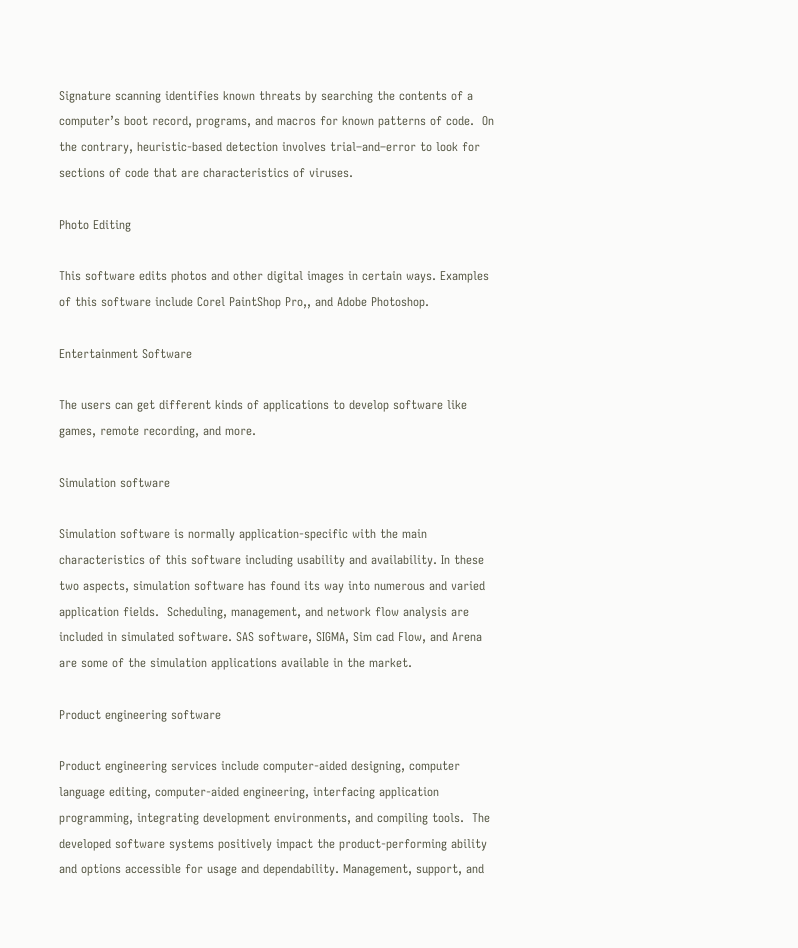Signature scanning identifies known threats by searching the contents of a computer’s boot record, programs, and macros for known patterns of code.  On the contrary, heuristic-based detection involves trial–and–error to look for sections of code that are characteristics of viruses.

Photo Editing

This software edits photos and other digital images in certain ways. Examples of this software include Corel PaintShop Pro,, and Adobe Photoshop.

Entertainment Software

The users can get different kinds of applications to develop software like games, remote recording, and more.

Simulation software

Simulation software is normally application-specific with the main characteristics of this software including usability and availability. In these two aspects, simulation software has found its way into numerous and varied application fields.  Scheduling, management, and network flow analysis are included in simulated software. SAS software, SIGMA, Sim cad Flow, and Arena are some of the simulation applications available in the market.

Product engineering software

Product engineering services include computer-aided designing, computer language editing, computer-aided engineering, interfacing application programming, integrating development environments, and compiling tools.  The developed software systems positively impact the product-performing ability and options accessible for usage and dependability. Management, support, and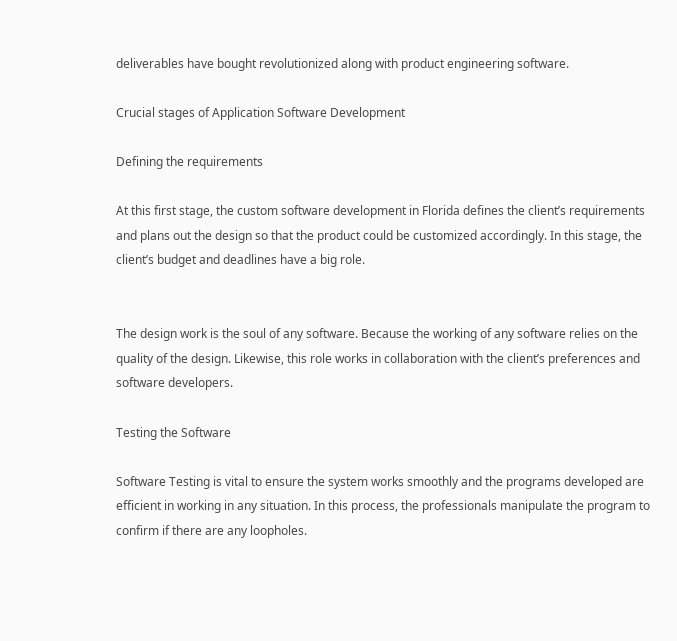deliverables have bought revolutionized along with product engineering software.

Crucial stages of Application Software Development

Defining the requirements

At this first stage, the custom software development in Florida defines the client’s requirements and plans out the design so that the product could be customized accordingly. In this stage, the client’s budget and deadlines have a big role.


The design work is the soul of any software. Because the working of any software relies on the quality of the design. Likewise, this role works in collaboration with the client’s preferences and software developers.

Testing the Software

Software Testing is vital to ensure the system works smoothly and the programs developed are efficient in working in any situation. In this process, the professionals manipulate the program to confirm if there are any loopholes.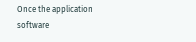Once the application software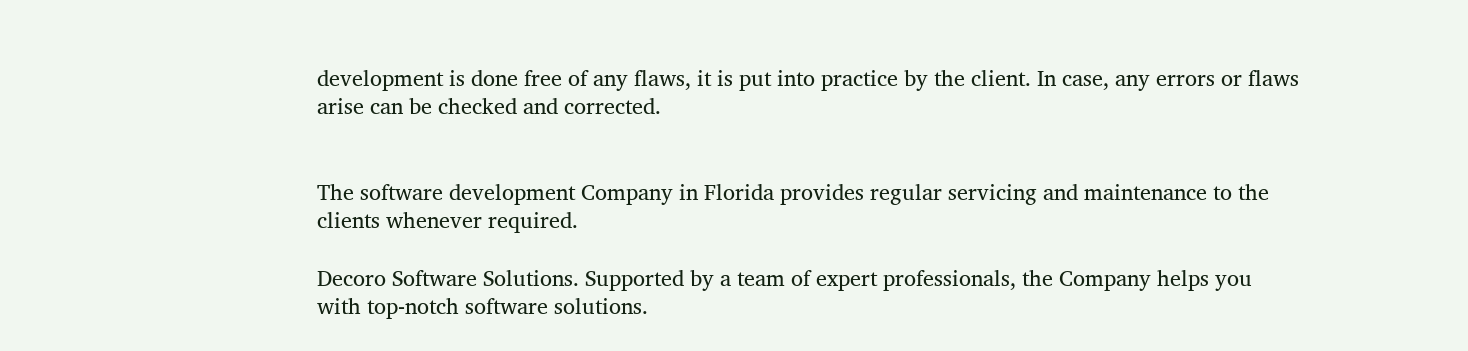development is done free of any flaws, it is put into practice by the client. In case, any errors or flaws arise can be checked and corrected.


The software development Company in Florida provides regular servicing and maintenance to the clients whenever required.

Decoro Software Solutions. Supported by a team of expert professionals, the Company helps you with top-notch software solutions.